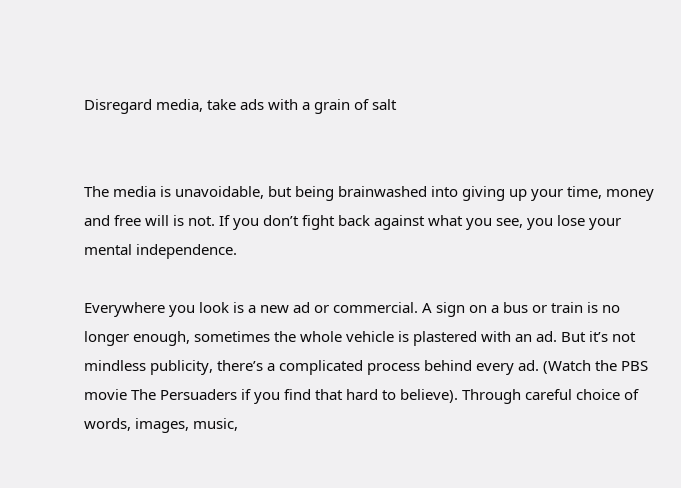Disregard media, take ads with a grain of salt


The media is unavoidable, but being brainwashed into giving up your time, money and free will is not. If you don’t fight back against what you see, you lose your mental independence.

Everywhere you look is a new ad or commercial. A sign on a bus or train is no longer enough, sometimes the whole vehicle is plastered with an ad. But it’s not mindless publicity, there’s a complicated process behind every ad. (Watch the PBS movie The Persuaders if you find that hard to believe). Through careful choice of words, images, music,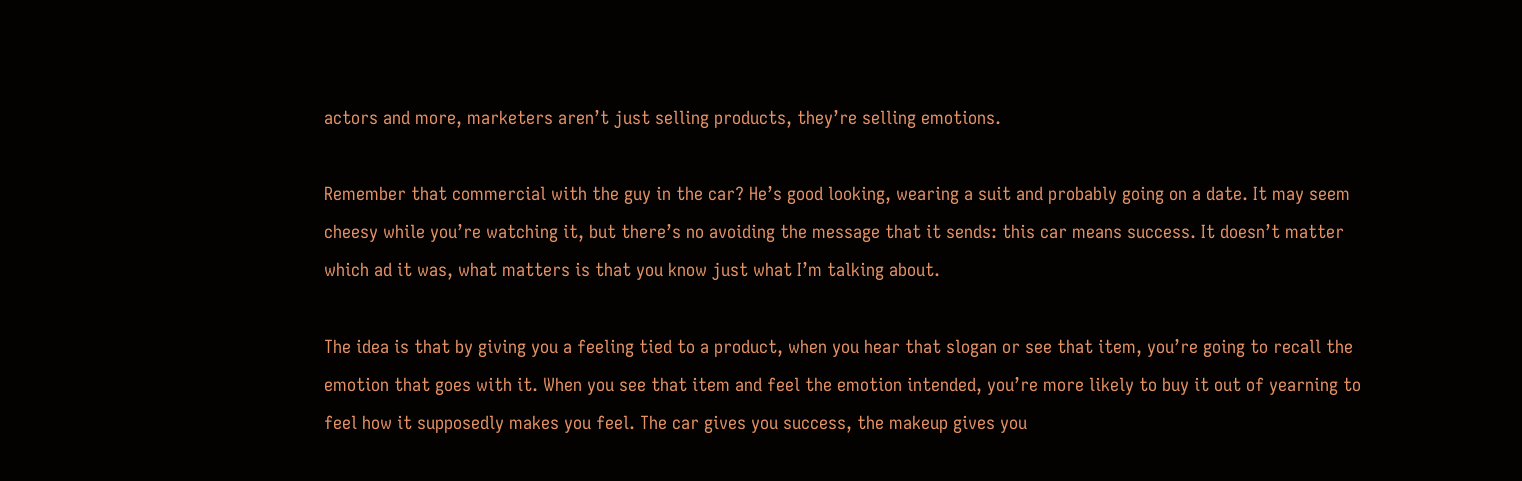actors and more, marketers aren’t just selling products, they’re selling emotions.

Remember that commercial with the guy in the car? He’s good looking, wearing a suit and probably going on a date. It may seem cheesy while you’re watching it, but there’s no avoiding the message that it sends: this car means success. It doesn’t matter which ad it was, what matters is that you know just what I’m talking about.

The idea is that by giving you a feeling tied to a product, when you hear that slogan or see that item, you’re going to recall the emotion that goes with it. When you see that item and feel the emotion intended, you’re more likely to buy it out of yearning to feel how it supposedly makes you feel. The car gives you success, the makeup gives you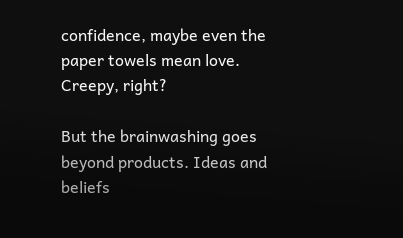confidence, maybe even the paper towels mean love. Creepy, right?

But the brainwashing goes beyond products. Ideas and beliefs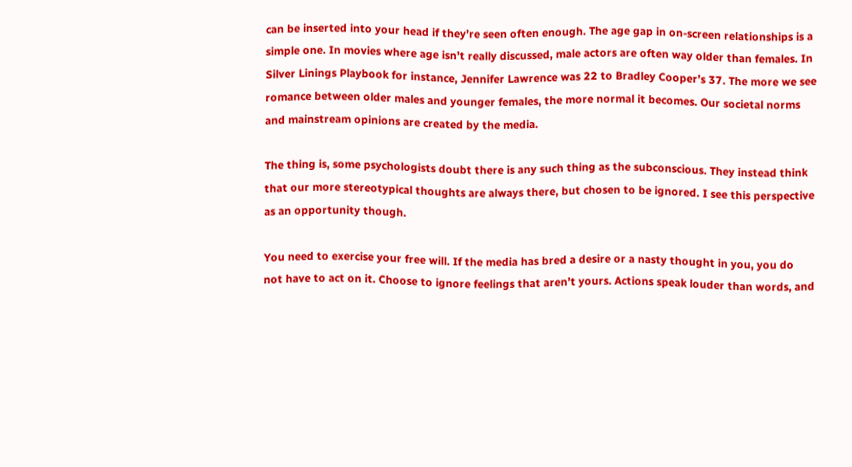can be inserted into your head if they’re seen often enough. The age gap in on-screen relationships is a simple one. In movies where age isn’t really discussed, male actors are often way older than females. In Silver Linings Playbook for instance, Jennifer Lawrence was 22 to Bradley Cooper’s 37. The more we see romance between older males and younger females, the more normal it becomes. Our societal norms and mainstream opinions are created by the media.

The thing is, some psychologists doubt there is any such thing as the subconscious. They instead think that our more stereotypical thoughts are always there, but chosen to be ignored. I see this perspective as an opportunity though.

You need to exercise your free will. If the media has bred a desire or a nasty thought in you, you do not have to act on it. Choose to ignore feelings that aren’t yours. Actions speak louder than words, and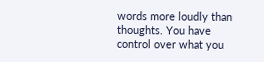words more loudly than thoughts. You have control over what you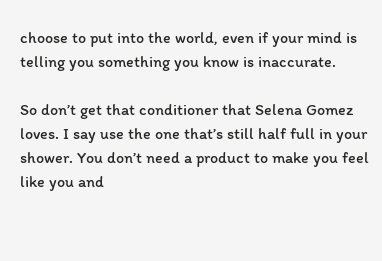choose to put into the world, even if your mind is telling you something you know is inaccurate.

So don’t get that conditioner that Selena Gomez loves. I say use the one that’s still half full in your shower. You don’t need a product to make you feel like you and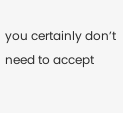you certainly don’t need to accept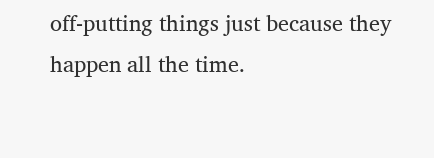off-putting things just because they happen all the time.